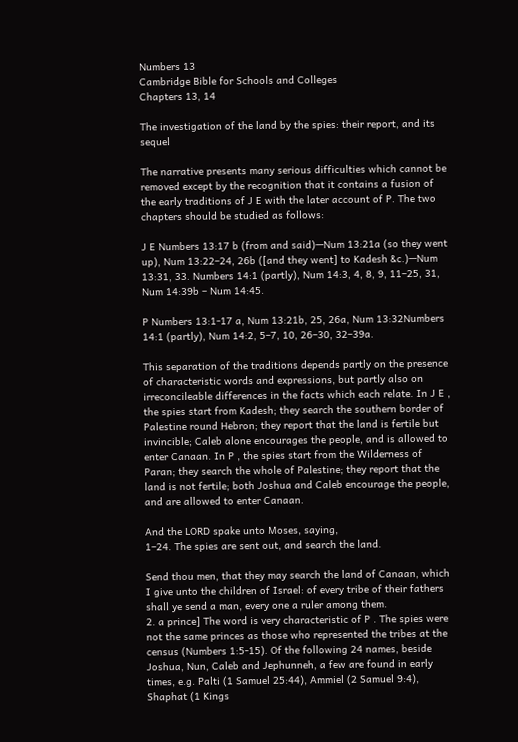Numbers 13
Cambridge Bible for Schools and Colleges
Chapters 13, 14

The investigation of the land by the spies: their report, and its sequel

The narrative presents many serious difficulties which cannot be removed except by the recognition that it contains a fusion of the early traditions of J E with the later account of P. The two chapters should be studied as follows:

J E Numbers 13:17 b (from and said)—Num 13:21a (so they went up), Num 13:22–24, 26b ([and they went] to Kadesh &c.)—Num 13:31, 33. Numbers 14:1 (partly), Num 14:3, 4, 8, 9, 11–25, 31, Num 14:39b – Num 14:45.

P Numbers 13:1-17 a, Num 13:21b, 25, 26a, Num 13:32Numbers 14:1 (partly), Num 14:2, 5–7, 10, 26–30, 32–39a.

This separation of the traditions depends partly on the presence of characteristic words and expressions, but partly also on irreconcileable differences in the facts which each relate. In J E , the spies start from Kadesh; they search the southern border of Palestine round Hebron; they report that the land is fertile but invincible; Caleb alone encourages the people, and is allowed to enter Canaan. In P , the spies start from the Wilderness of Paran; they search the whole of Palestine; they report that the land is not fertile; both Joshua and Caleb encourage the people, and are allowed to enter Canaan.

And the LORD spake unto Moses, saying,
1–24. The spies are sent out, and search the land.

Send thou men, that they may search the land of Canaan, which I give unto the children of Israel: of every tribe of their fathers shall ye send a man, every one a ruler among them.
2. a prince] The word is very characteristic of P . The spies were not the same princes as those who represented the tribes at the census (Numbers 1:5-15). Of the following 24 names, beside Joshua, Nun, Caleb and Jephunneh, a few are found in early times, e.g. Palti (1 Samuel 25:44), Ammiel (2 Samuel 9:4), Shaphat (1 Kings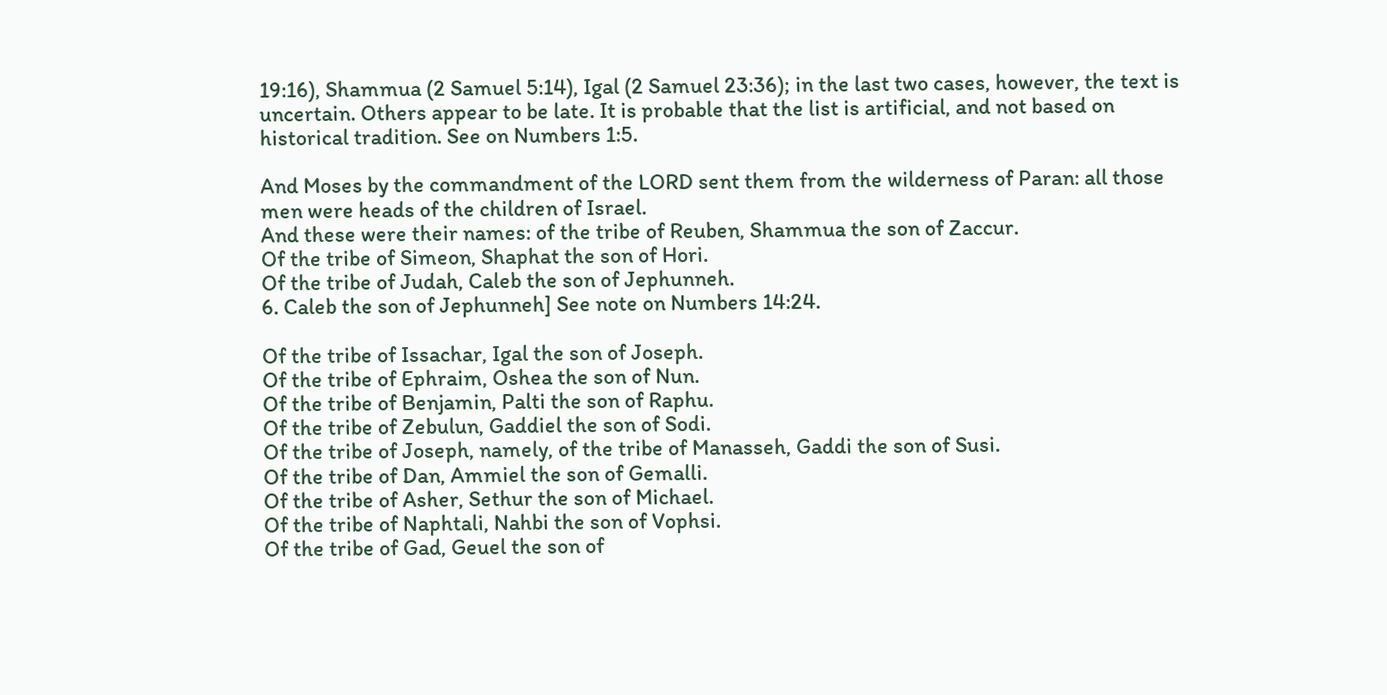19:16), Shammua (2 Samuel 5:14), Igal (2 Samuel 23:36); in the last two cases, however, the text is uncertain. Others appear to be late. It is probable that the list is artificial, and not based on historical tradition. See on Numbers 1:5.

And Moses by the commandment of the LORD sent them from the wilderness of Paran: all those men were heads of the children of Israel.
And these were their names: of the tribe of Reuben, Shammua the son of Zaccur.
Of the tribe of Simeon, Shaphat the son of Hori.
Of the tribe of Judah, Caleb the son of Jephunneh.
6. Caleb the son of Jephunneh] See note on Numbers 14:24.

Of the tribe of Issachar, Igal the son of Joseph.
Of the tribe of Ephraim, Oshea the son of Nun.
Of the tribe of Benjamin, Palti the son of Raphu.
Of the tribe of Zebulun, Gaddiel the son of Sodi.
Of the tribe of Joseph, namely, of the tribe of Manasseh, Gaddi the son of Susi.
Of the tribe of Dan, Ammiel the son of Gemalli.
Of the tribe of Asher, Sethur the son of Michael.
Of the tribe of Naphtali, Nahbi the son of Vophsi.
Of the tribe of Gad, Geuel the son of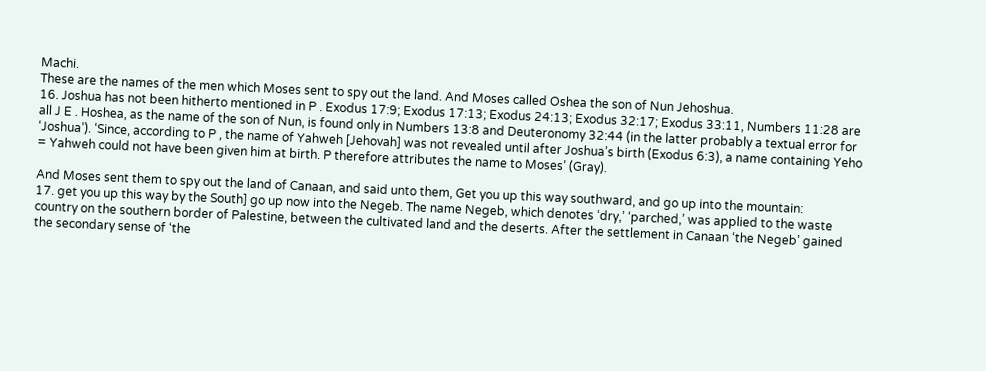Machi.
These are the names of the men which Moses sent to spy out the land. And Moses called Oshea the son of Nun Jehoshua.
16. Joshua has not been hitherto mentioned in P . Exodus 17:9; Exodus 17:13; Exodus 24:13; Exodus 32:17; Exodus 33:11, Numbers 11:28 are all J E . Hoshea, as the name of the son of Nun, is found only in Numbers 13:8 and Deuteronomy 32:44 (in the latter probably a textual error for ‘Joshua’). ‘Since, according to P , the name of Yahweh [Jehovah] was not revealed until after Joshua’s birth (Exodus 6:3), a name containing Yeho = Yahweh could not have been given him at birth. P therefore attributes the name to Moses’ (Gray).

And Moses sent them to spy out the land of Canaan, and said unto them, Get you up this way southward, and go up into the mountain:
17. get you up this way by the South] go up now into the Negeb. The name Negeb, which denotes ‘dry,’ ‘parched,’ was applied to the waste country on the southern border of Palestine, between the cultivated land and the deserts. After the settlement in Canaan ‘the Negeb’ gained the secondary sense of ‘the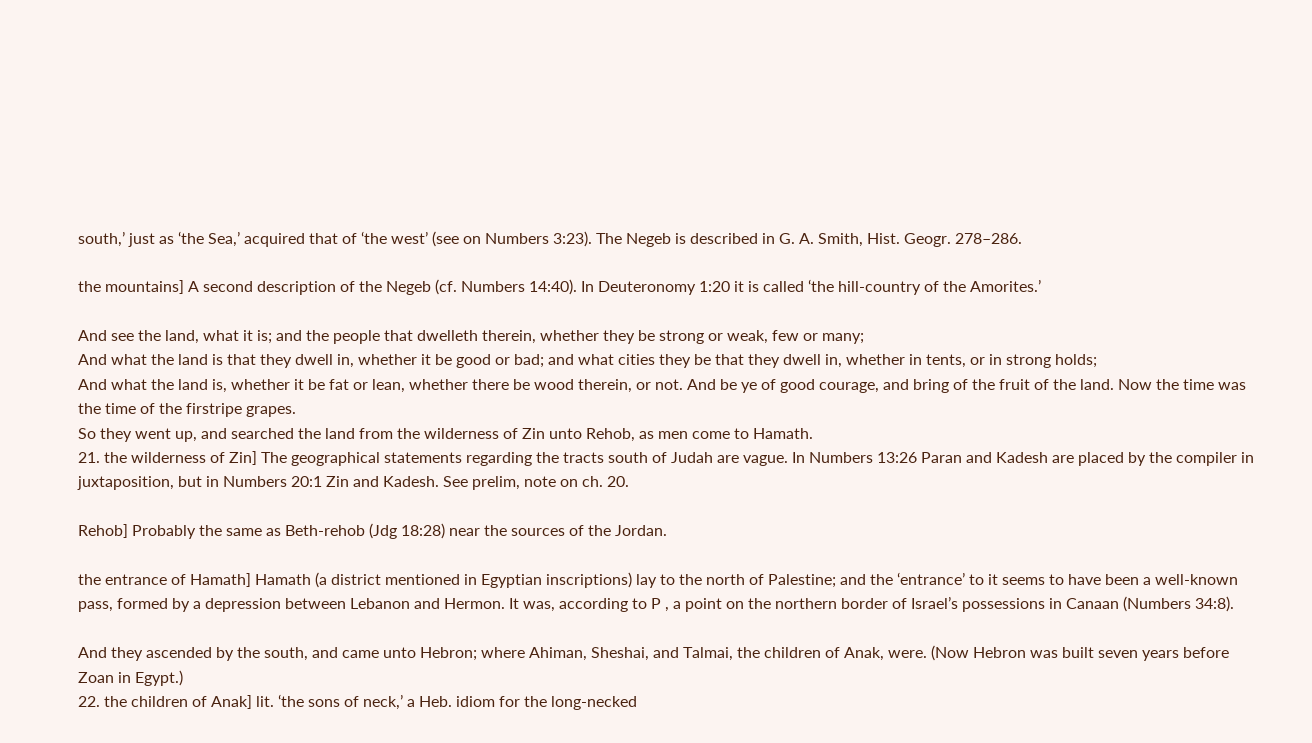south,’ just as ‘the Sea,’ acquired that of ‘the west’ (see on Numbers 3:23). The Negeb is described in G. A. Smith, Hist. Geogr. 278–286.

the mountains] A second description of the Negeb (cf. Numbers 14:40). In Deuteronomy 1:20 it is called ‘the hill-country of the Amorites.’

And see the land, what it is; and the people that dwelleth therein, whether they be strong or weak, few or many;
And what the land is that they dwell in, whether it be good or bad; and what cities they be that they dwell in, whether in tents, or in strong holds;
And what the land is, whether it be fat or lean, whether there be wood therein, or not. And be ye of good courage, and bring of the fruit of the land. Now the time was the time of the firstripe grapes.
So they went up, and searched the land from the wilderness of Zin unto Rehob, as men come to Hamath.
21. the wilderness of Zin] The geographical statements regarding the tracts south of Judah are vague. In Numbers 13:26 Paran and Kadesh are placed by the compiler in juxtaposition, but in Numbers 20:1 Zin and Kadesh. See prelim, note on ch. 20.

Rehob] Probably the same as Beth-rehob (Jdg 18:28) near the sources of the Jordan.

the entrance of Hamath] Hamath (a district mentioned in Egyptian inscriptions) lay to the north of Palestine; and the ‘entrance’ to it seems to have been a well-known pass, formed by a depression between Lebanon and Hermon. It was, according to P , a point on the northern border of Israel’s possessions in Canaan (Numbers 34:8).

And they ascended by the south, and came unto Hebron; where Ahiman, Sheshai, and Talmai, the children of Anak, were. (Now Hebron was built seven years before Zoan in Egypt.)
22. the children of Anak] lit. ‘the sons of neck,’ a Heb. idiom for the long-necked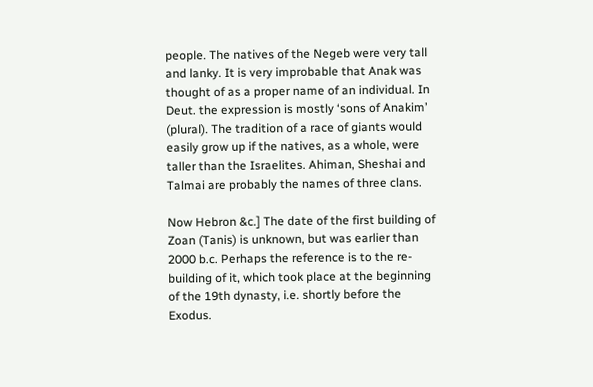people. The natives of the Negeb were very tall and lanky. It is very improbable that Anak was thought of as a proper name of an individual. In Deut. the expression is mostly ‘sons of Anakim’ (plural). The tradition of a race of giants would easily grow up if the natives, as a whole, were taller than the Israelites. Ahiman, Sheshai and Talmai are probably the names of three clans.

Now Hebron &c.] The date of the first building of Zoan (Tanis) is unknown, but was earlier than 2000 b.c. Perhaps the reference is to the re-building of it, which took place at the beginning of the 19th dynasty, i.e. shortly before the Exodus.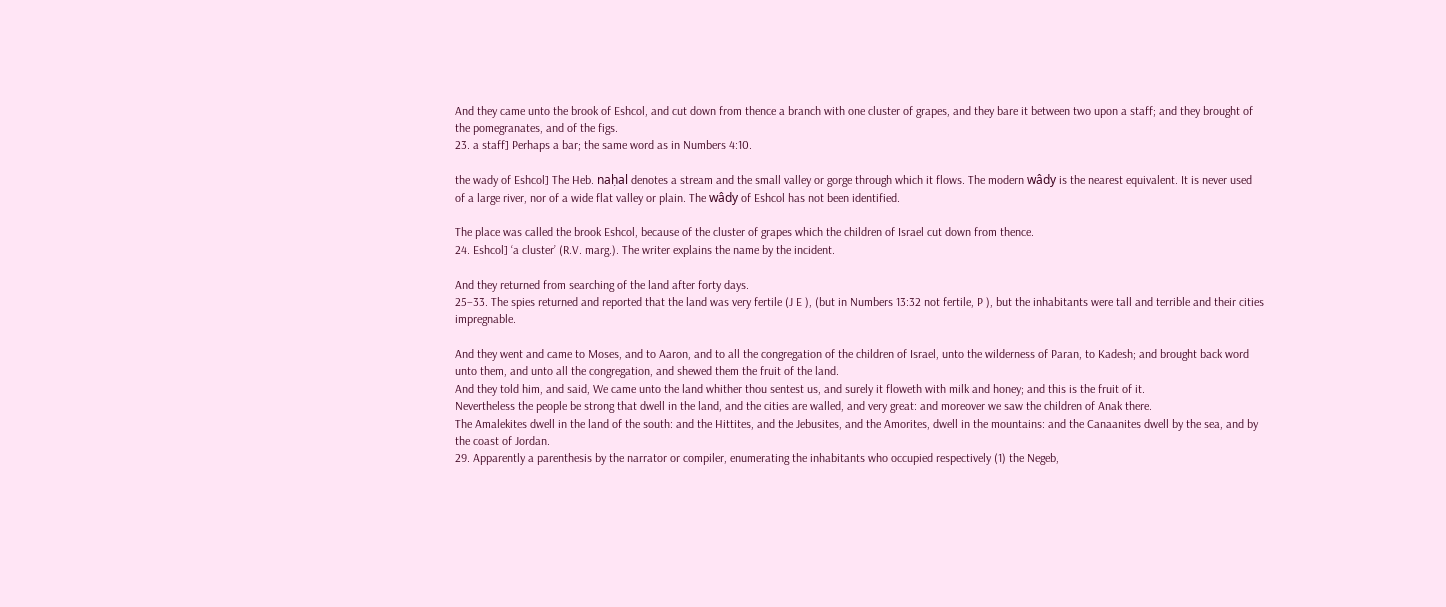And they came unto the brook of Eshcol, and cut down from thence a branch with one cluster of grapes, and they bare it between two upon a staff; and they brought of the pomegranates, and of the figs.
23. a staff] Perhaps a bar; the same word as in Numbers 4:10.

the wady of Eshcol] The Heb. naḥal denotes a stream and the small valley or gorge through which it flows. The modern wâdy is the nearest equivalent. It is never used of a large river, nor of a wide flat valley or plain. The wâdy of Eshcol has not been identified.

The place was called the brook Eshcol, because of the cluster of grapes which the children of Israel cut down from thence.
24. Eshcol] ‘a cluster’ (R.V. marg.). The writer explains the name by the incident.

And they returned from searching of the land after forty days.
25–33. The spies returned and reported that the land was very fertile (J E ), (but in Numbers 13:32 not fertile, P ), but the inhabitants were tall and terrible and their cities impregnable.

And they went and came to Moses, and to Aaron, and to all the congregation of the children of Israel, unto the wilderness of Paran, to Kadesh; and brought back word unto them, and unto all the congregation, and shewed them the fruit of the land.
And they told him, and said, We came unto the land whither thou sentest us, and surely it floweth with milk and honey; and this is the fruit of it.
Nevertheless the people be strong that dwell in the land, and the cities are walled, and very great: and moreover we saw the children of Anak there.
The Amalekites dwell in the land of the south: and the Hittites, and the Jebusites, and the Amorites, dwell in the mountains: and the Canaanites dwell by the sea, and by the coast of Jordan.
29. Apparently a parenthesis by the narrator or compiler, enumerating the inhabitants who occupied respectively (1) the Negeb,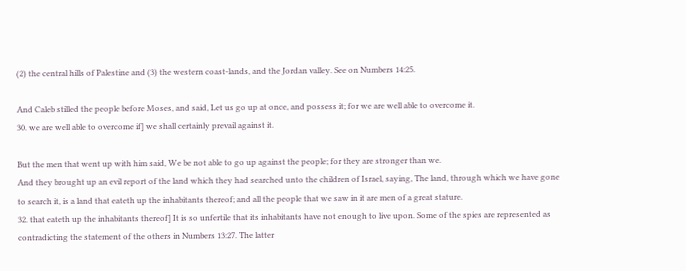(2) the central hills of Palestine and (3) the western coast-lands, and the Jordan valley. See on Numbers 14:25.

And Caleb stilled the people before Moses, and said, Let us go up at once, and possess it; for we are well able to overcome it.
30. we are well able to overcome if] we shall certainly prevail against it.

But the men that went up with him said, We be not able to go up against the people; for they are stronger than we.
And they brought up an evil report of the land which they had searched unto the children of Israel, saying, The land, through which we have gone to search it, is a land that eateth up the inhabitants thereof; and all the people that we saw in it are men of a great stature.
32. that eateth up the inhabitants thereof] It is so unfertile that its inhabitants have not enough to live upon. Some of the spies are represented as contradicting the statement of the others in Numbers 13:27. The latter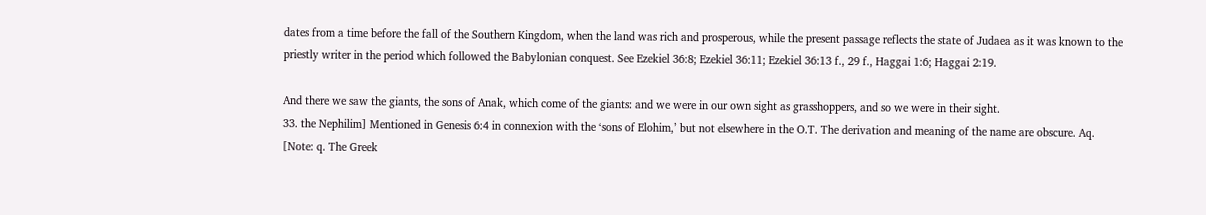dates from a time before the fall of the Southern Kingdom, when the land was rich and prosperous, while the present passage reflects the state of Judaea as it was known to the priestly writer in the period which followed the Babylonian conquest. See Ezekiel 36:8; Ezekiel 36:11; Ezekiel 36:13 f., 29 f., Haggai 1:6; Haggai 2:19.

And there we saw the giants, the sons of Anak, which come of the giants: and we were in our own sight as grasshoppers, and so we were in their sight.
33. the Nephilim] Mentioned in Genesis 6:4 in connexion with the ‘sons of Elohim,’ but not elsewhere in the O.T. The derivation and meaning of the name are obscure. Aq. [Note: q. The Greek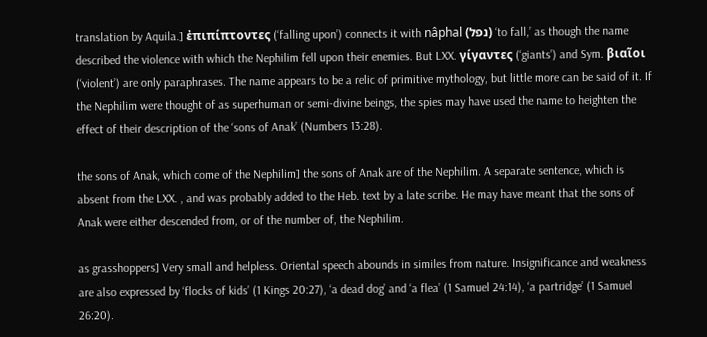translation by Aquila.] ἐπιπίπτοντες (‘falling upon’) connects it with nâphal (נפל) ‘to fall,’ as though the name described the violence with which the Nephilim fell upon their enemies. But LXX. γίγαντες (‘giants’) and Sym. βιαῖοι (‘violent’) are only paraphrases. The name appears to be a relic of primitive mythology, but little more can be said of it. If the Nephilim were thought of as superhuman or semi-divine beings, the spies may have used the name to heighten the effect of their description of the ‘sons of Anak’ (Numbers 13:28).

the sons of Anak, which come of the Nephilim] the sons of Anak are of the Nephilim. A separate sentence, which is absent from the LXX. , and was probably added to the Heb. text by a late scribe. He may have meant that the sons of Anak were either descended from, or of the number of, the Nephilim.

as grasshoppers] Very small and helpless. Oriental speech abounds in similes from nature. Insignificance and weakness are also expressed by ‘flocks of kids’ (1 Kings 20:27), ‘a dead dog’ and ‘a flea’ (1 Samuel 24:14), ‘a partridge’ (1 Samuel 26:20).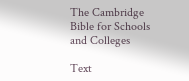The Cambridge Bible for Schools and Colleges

Text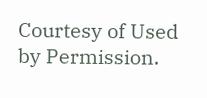Courtesy of Used by Permission.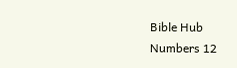Bible Hub
Numbers 12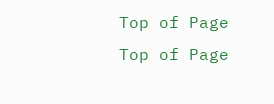Top of Page
Top of Page